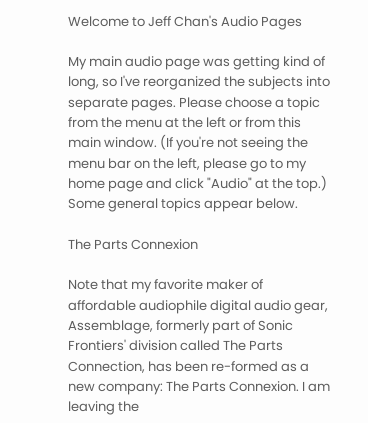Welcome to Jeff Chan's Audio Pages

My main audio page was getting kind of long, so I've reorganized the subjects into separate pages. Please choose a topic from the menu at the left or from this main window. (If you're not seeing the menu bar on the left, please go to my home page and click "Audio" at the top.) Some general topics appear below.

The Parts Connexion

Note that my favorite maker of affordable audiophile digital audio gear, Assemblage, formerly part of Sonic Frontiers' division called The Parts Connection, has been re-formed as a new company: The Parts Connexion. I am leaving the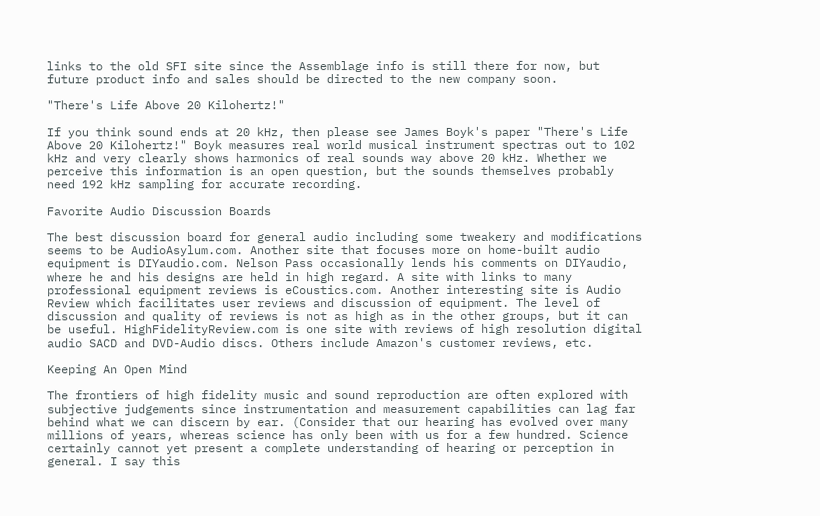links to the old SFI site since the Assemblage info is still there for now, but future product info and sales should be directed to the new company soon.

"There's Life Above 20 Kilohertz!"

If you think sound ends at 20 kHz, then please see James Boyk's paper "There's Life Above 20 Kilohertz!" Boyk measures real world musical instrument spectras out to 102 kHz and very clearly shows harmonics of real sounds way above 20 kHz. Whether we perceive this information is an open question, but the sounds themselves probably need 192 kHz sampling for accurate recording.

Favorite Audio Discussion Boards

The best discussion board for general audio including some tweakery and modifications seems to be AudioAsylum.com. Another site that focuses more on home-built audio equipment is DIYaudio.com. Nelson Pass occasionally lends his comments on DIYaudio, where he and his designs are held in high regard. A site with links to many professional equipment reviews is eCoustics.com. Another interesting site is Audio Review which facilitates user reviews and discussion of equipment. The level of discussion and quality of reviews is not as high as in the other groups, but it can be useful. HighFidelityReview.com is one site with reviews of high resolution digital audio SACD and DVD-Audio discs. Others include Amazon's customer reviews, etc.

Keeping An Open Mind

The frontiers of high fidelity music and sound reproduction are often explored with subjective judgements since instrumentation and measurement capabilities can lag far behind what we can discern by ear. (Consider that our hearing has evolved over many millions of years, whereas science has only been with us for a few hundred. Science certainly cannot yet present a complete understanding of hearing or perception in general. I say this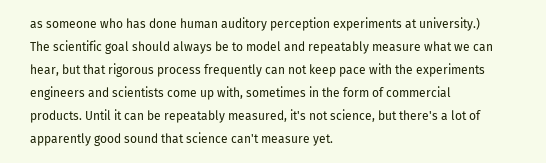as someone who has done human auditory perception experiments at university.) The scientific goal should always be to model and repeatably measure what we can hear, but that rigorous process frequently can not keep pace with the experiments engineers and scientists come up with, sometimes in the form of commercial products. Until it can be repeatably measured, it's not science, but there's a lot of apparently good sound that science can't measure yet.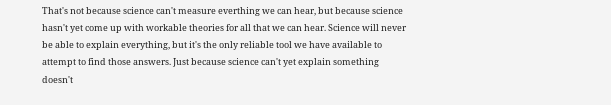That's not because science can't measure everthing we can hear, but because science hasn't yet come up with workable theories for all that we can hear. Science will never be able to explain everything, but it's the only reliable tool we have available to attempt to find those answers. Just because science can't yet explain something doesn't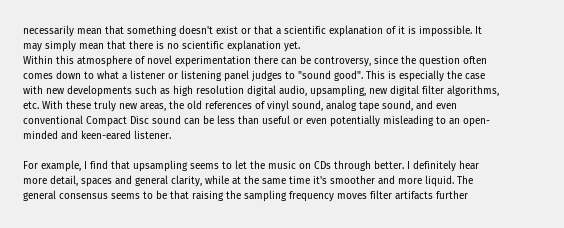necessarily mean that something doesn't exist or that a scientific explanation of it is impossible. It may simply mean that there is no scientific explanation yet.
Within this atmosphere of novel experimentation there can be controversy, since the question often comes down to what a listener or listening panel judges to "sound good". This is especially the case with new developments such as high resolution digital audio, upsampling, new digital filter algorithms, etc. With these truly new areas, the old references of vinyl sound, analog tape sound, and even conventional Compact Disc sound can be less than useful or even potentially misleading to an open-minded and keen-eared listener.

For example, I find that upsampling seems to let the music on CDs through better. I definitely hear more detail, spaces and general clarity, while at the same time it's smoother and more liquid. The general consensus seems to be that raising the sampling frequency moves filter artifacts further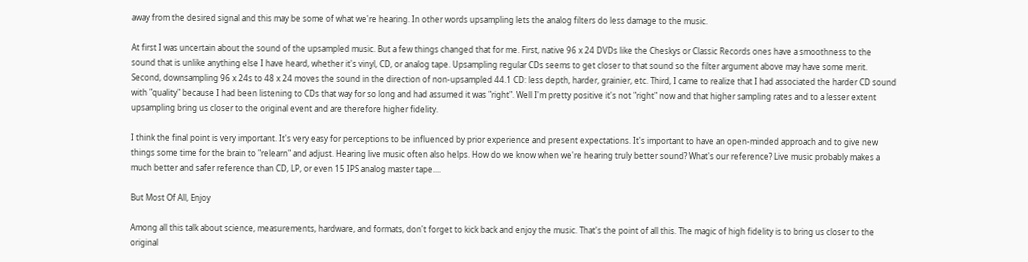away from the desired signal and this may be some of what we're hearing. In other words upsampling lets the analog filters do less damage to the music.

At first I was uncertain about the sound of the upsampled music. But a few things changed that for me. First, native 96 x 24 DVDs like the Cheskys or Classic Records ones have a smoothness to the sound that is unlike anything else I have heard, whether it's vinyl, CD, or analog tape. Upsampling regular CDs seems to get closer to that sound so the filter argument above may have some merit. Second, downsampling 96 x 24s to 48 x 24 moves the sound in the direction of non-upsampled 44.1 CD: less depth, harder, grainier, etc. Third, I came to realize that I had associated the harder CD sound with "quality" because I had been listening to CDs that way for so long and had assumed it was "right". Well I'm pretty positive it's not "right" now and that higher sampling rates and to a lesser extent upsampling bring us closer to the original event and are therefore higher fidelity.

I think the final point is very important. It's very easy for perceptions to be influenced by prior experience and present expectations. It's important to have an open-minded approach and to give new things some time for the brain to "relearn" and adjust. Hearing live music often also helps. How do we know when we're hearing truly better sound? What's our reference? Live music probably makes a much better and safer reference than CD, LP, or even 15 IPS analog master tape....

But Most Of All, Enjoy

Among all this talk about science, measurements, hardware, and formats, don't forget to kick back and enjoy the music. That's the point of all this. The magic of high fidelity is to bring us closer to the original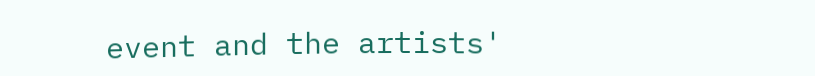event and the artists'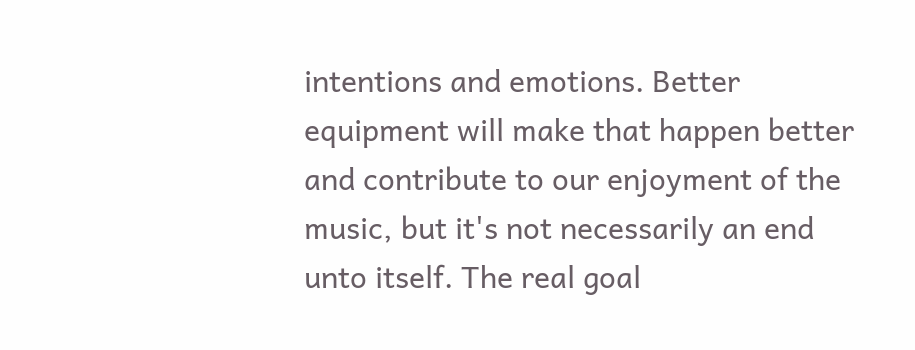intentions and emotions. Better equipment will make that happen better and contribute to our enjoyment of the music, but it's not necessarily an end unto itself. The real goal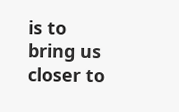is to bring us closer to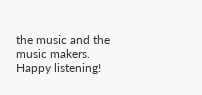the music and the music makers. Happy listening!